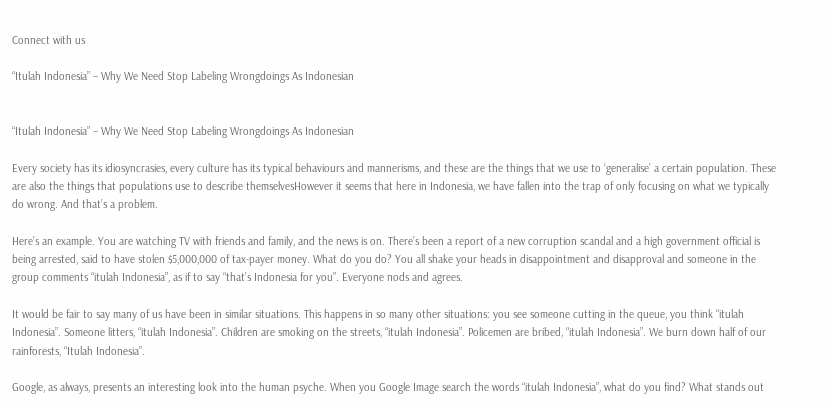Connect with us

“Itulah Indonesia” – Why We Need Stop Labeling Wrongdoings As Indonesian


“Itulah Indonesia” – Why We Need Stop Labeling Wrongdoings As Indonesian

Every society has its idiosyncrasies, every culture has its typical behaviours and mannerisms, and these are the things that we use to ‘generalise’ a certain population. These are also the things that populations use to describe themselvesHowever it seems that here in Indonesia, we have fallen into the trap of only focusing on what we typically do wrong. And that’s a problem.

Here’s an example. You are watching TV with friends and family, and the news is on. There’s been a report of a new corruption scandal and a high government official is being arrested, said to have stolen $5,000,000 of tax-payer money. What do you do? You all shake your heads in disappointment and disapproval and someone in the group comments “itulah Indonesia”, as if to say “that’s Indonesia for you”. Everyone nods and agrees.

It would be fair to say many of us have been in similar situations. This happens in so many other situations: you see someone cutting in the queue, you think “itulah Indonesia”. Someone litters, “itulah Indonesia”. Children are smoking on the streets, “itulah Indonesia”. Policemen are bribed, “itulah Indonesia”. We burn down half of our rainforests, “Itulah Indonesia”.

Google, as always, presents an interesting look into the human psyche. When you Google Image search the words “itulah Indonesia”, what do you find? What stands out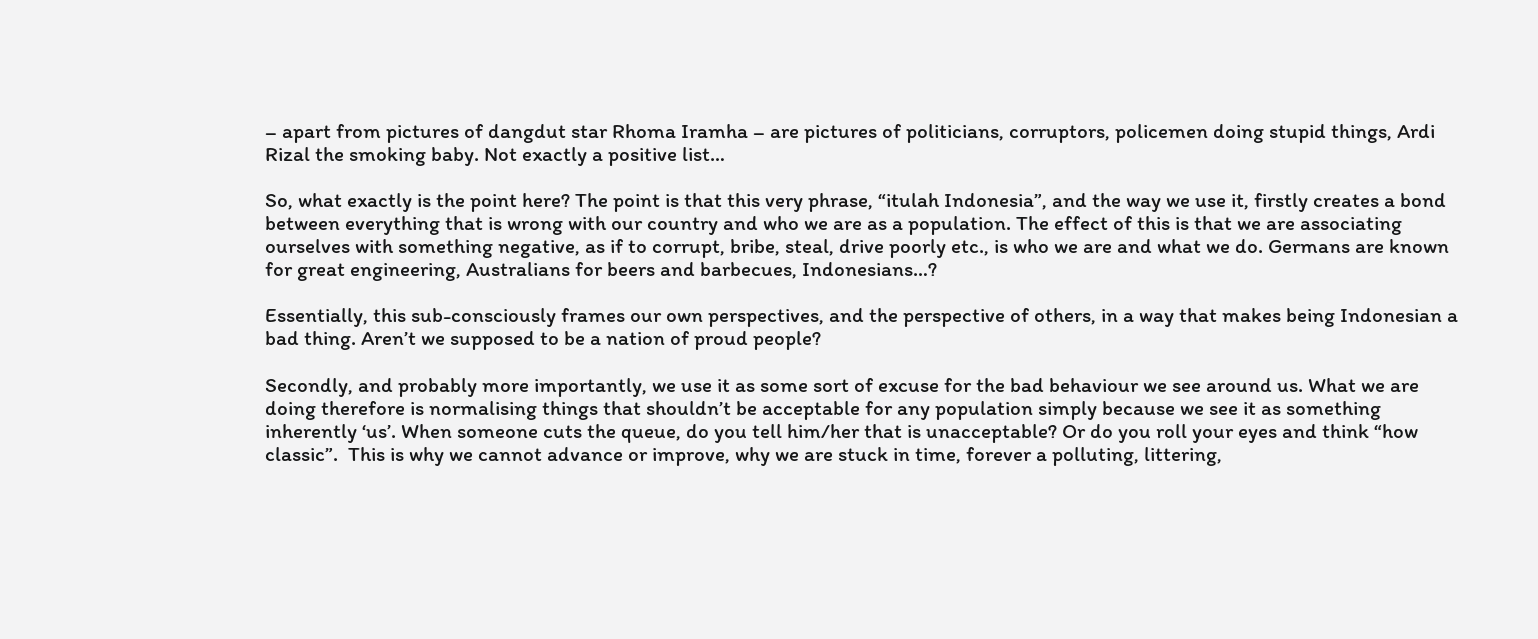– apart from pictures of dangdut star Rhoma Iramha – are pictures of politicians, corruptors, policemen doing stupid things, Ardi Rizal the smoking baby. Not exactly a positive list…

So, what exactly is the point here? The point is that this very phrase, “itulah Indonesia”, and the way we use it, firstly creates a bond between everything that is wrong with our country and who we are as a population. The effect of this is that we are associating ourselves with something negative, as if to corrupt, bribe, steal, drive poorly etc., is who we are and what we do. Germans are known for great engineering, Australians for beers and barbecues, Indonesians…?

Essentially, this sub-consciously frames our own perspectives, and the perspective of others, in a way that makes being Indonesian a bad thing. Aren’t we supposed to be a nation of proud people?

Secondly, and probably more importantly, we use it as some sort of excuse for the bad behaviour we see around us. What we are doing therefore is normalising things that shouldn’t be acceptable for any population simply because we see it as something inherently ‘us’. When someone cuts the queue, do you tell him/her that is unacceptable? Or do you roll your eyes and think “how classic”.  This is why we cannot advance or improve, why we are stuck in time, forever a polluting, littering,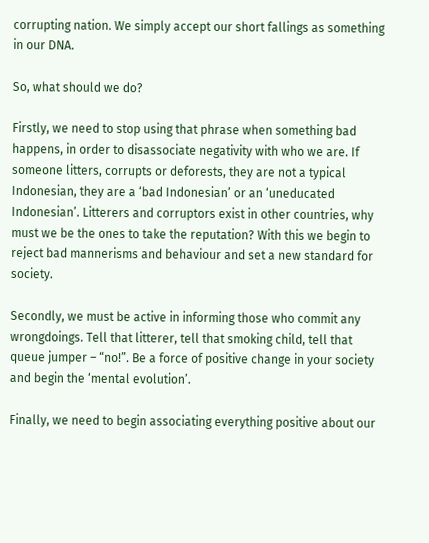corrupting nation. We simply accept our short fallings as something in our DNA.

So, what should we do?

Firstly, we need to stop using that phrase when something bad happens, in order to disassociate negativity with who we are. If someone litters, corrupts or deforests, they are not a typical Indonesian, they are a ‘bad Indonesian’ or an ‘uneducated Indonesian’. Litterers and corruptors exist in other countries, why must we be the ones to take the reputation? With this we begin to reject bad mannerisms and behaviour and set a new standard for society.

Secondly, we must be active in informing those who commit any wrongdoings. Tell that litterer, tell that smoking child, tell that queue jumper – “no!”. Be a force of positive change in your society and begin the ‘mental evolution’.

Finally, we need to begin associating everything positive about our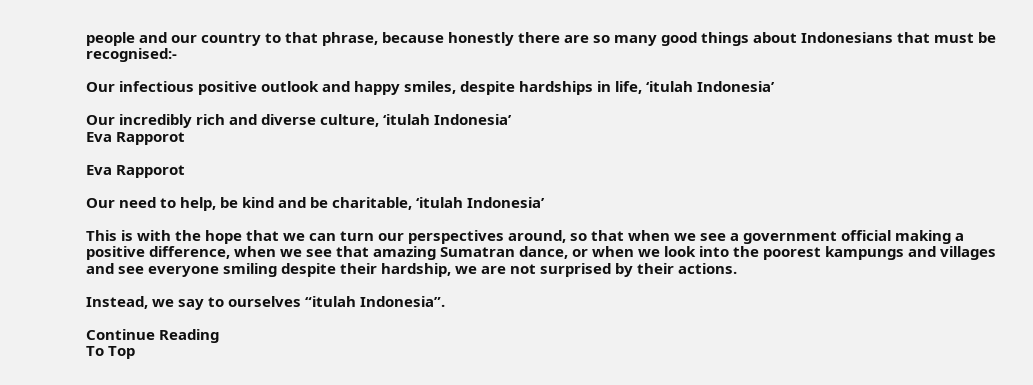people and our country to that phrase, because honestly there are so many good things about Indonesians that must be recognised:-

Our infectious positive outlook and happy smiles, despite hardships in life, ‘itulah Indonesia’

Our incredibly rich and diverse culture, ‘itulah Indonesia’
Eva Rapporot

Eva Rapporot

Our need to help, be kind and be charitable, ‘itulah Indonesia’

This is with the hope that we can turn our perspectives around, so that when we see a government official making a positive difference, when we see that amazing Sumatran dance, or when we look into the poorest kampungs and villages and see everyone smiling despite their hardship, we are not surprised by their actions.

Instead, we say to ourselves “itulah Indonesia”.

Continue Reading
To Top